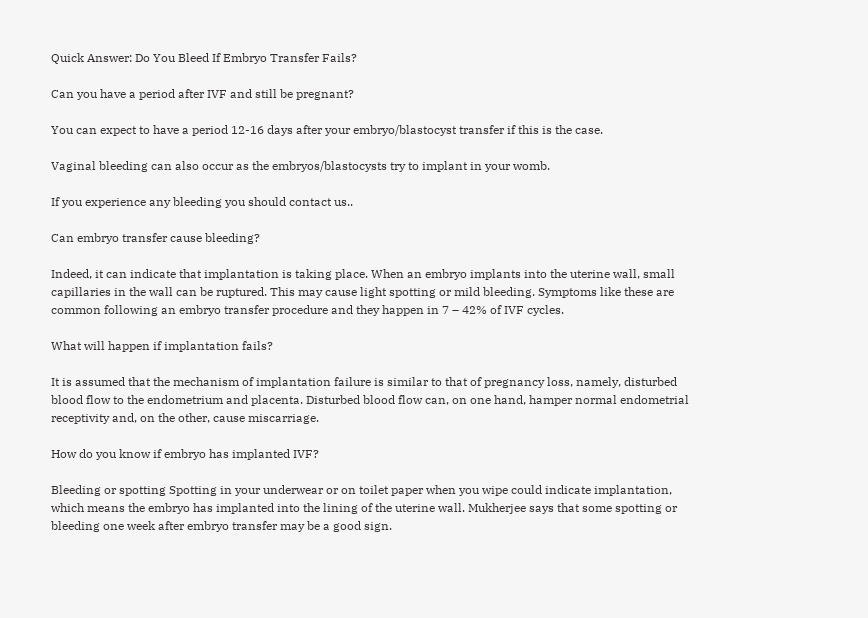Quick Answer: Do You Bleed If Embryo Transfer Fails?

Can you have a period after IVF and still be pregnant?

You can expect to have a period 12-16 days after your embryo/blastocyst transfer if this is the case.

Vaginal bleeding can also occur as the embryos/blastocysts try to implant in your womb.

If you experience any bleeding you should contact us..

Can embryo transfer cause bleeding?

Indeed, it can indicate that implantation is taking place. When an embryo implants into the uterine wall, small capillaries in the wall can be ruptured. This may cause light spotting or mild bleeding. Symptoms like these are common following an embryo transfer procedure and they happen in 7 – 42% of IVF cycles.

What will happen if implantation fails?

It is assumed that the mechanism of implantation failure is similar to that of pregnancy loss, namely, disturbed blood flow to the endometrium and placenta. Disturbed blood flow can, on one hand, hamper normal endometrial receptivity and, on the other, cause miscarriage.

How do you know if embryo has implanted IVF?

Bleeding or spotting Spotting in your underwear or on toilet paper when you wipe could indicate implantation, which means the embryo has implanted into the lining of the uterine wall. Mukherjee says that some spotting or bleeding one week after embryo transfer may be a good sign.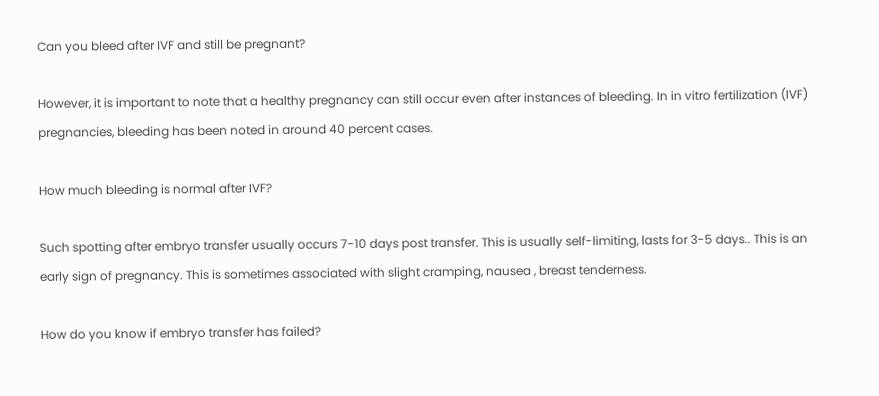Can you bleed after IVF and still be pregnant?

However, it is important to note that a healthy pregnancy can still occur even after instances of bleeding. In in vitro fertilization (IVF) pregnancies, bleeding has been noted in around 40 percent cases.

How much bleeding is normal after IVF?

Such spotting after embryo transfer usually occurs 7-10 days post transfer. This is usually self-limiting, lasts for 3-5 days.. This is an early sign of pregnancy. This is sometimes associated with slight cramping, nausea , breast tenderness.

How do you know if embryo transfer has failed?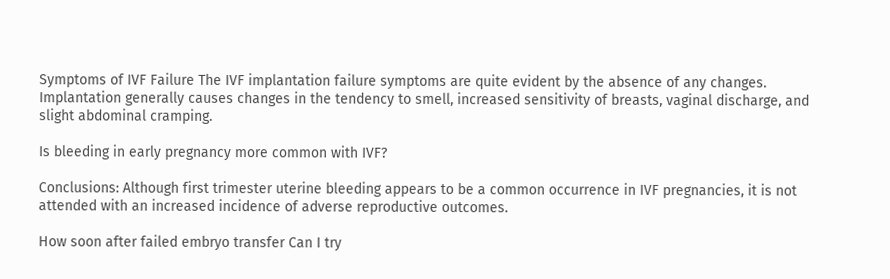Symptoms of IVF Failure The IVF implantation failure symptoms are quite evident by the absence of any changes. Implantation generally causes changes in the tendency to smell, increased sensitivity of breasts, vaginal discharge, and slight abdominal cramping.

Is bleeding in early pregnancy more common with IVF?

Conclusions: Although first trimester uterine bleeding appears to be a common occurrence in IVF pregnancies, it is not attended with an increased incidence of adverse reproductive outcomes.

How soon after failed embryo transfer Can I try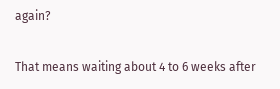again?

That means waiting about 4 to 6 weeks after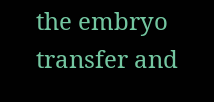the embryo transfer and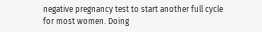negative pregnancy test to start another full cycle for most women. Doing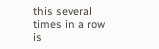this several times in a row is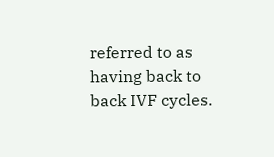referred to as having back to back IVF cycles.